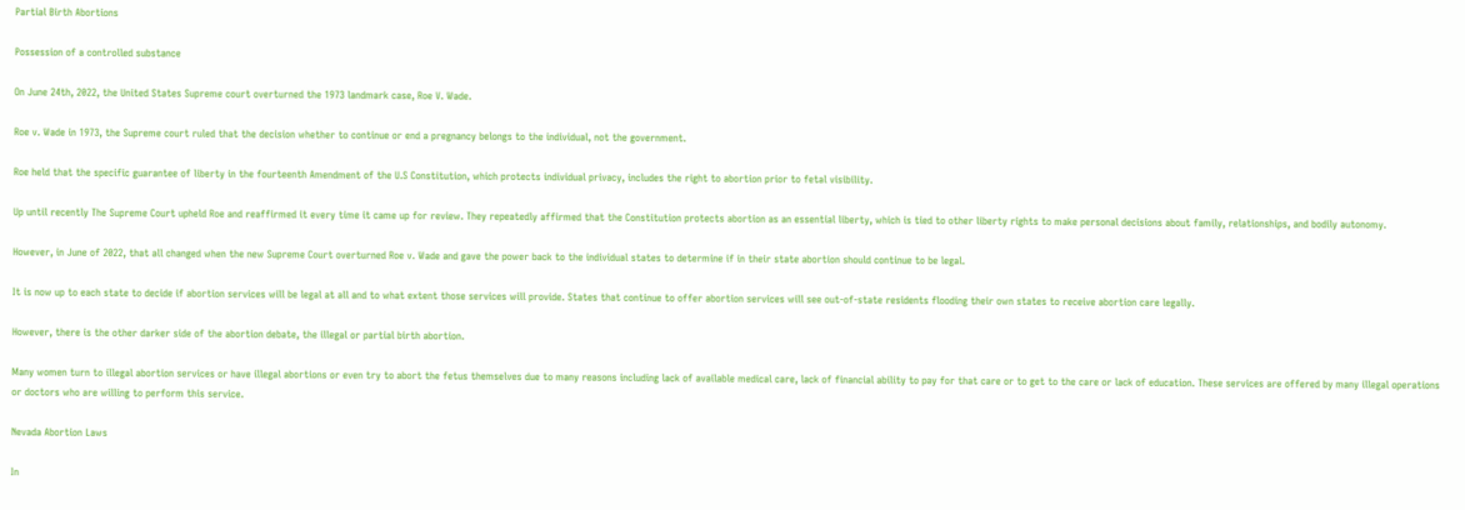Partial Birth Abortions

Possession of a controlled substance

On June 24th, 2022, the United States Supreme court overturned the 1973 landmark case, Roe V. Wade.

Roe v. Wade in 1973, the Supreme court ruled that the decision whether to continue or end a pregnancy belongs to the individual, not the government.

Roe held that the specific guarantee of liberty in the fourteenth Amendment of the U.S Constitution, which protects individual privacy, includes the right to abortion prior to fetal visibility.

Up until recently The Supreme Court upheld Roe and reaffirmed it every time it came up for review. They repeatedly affirmed that the Constitution protects abortion as an essential liberty, which is tied to other liberty rights to make personal decisions about family, relationships, and bodily autonomy.

However, in June of 2022, that all changed when the new Supreme Court overturned Roe v. Wade and gave the power back to the individual states to determine if in their state abortion should continue to be legal.

It is now up to each state to decide if abortion services will be legal at all and to what extent those services will provide. States that continue to offer abortion services will see out-of-state residents flooding their own states to receive abortion care legally.

However, there is the other darker side of the abortion debate, the illegal or partial birth abortion.

Many women turn to illegal abortion services or have illegal abortions or even try to abort the fetus themselves due to many reasons including lack of available medical care, lack of financial ability to pay for that care or to get to the care or lack of education. These services are offered by many illegal operations or doctors who are willing to perform this service.

Nevada Abortion Laws

In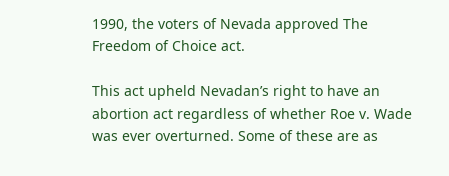1990, the voters of Nevada approved The Freedom of Choice act.

This act upheld Nevadan’s right to have an abortion act regardless of whether Roe v. Wade was ever overturned. Some of these are as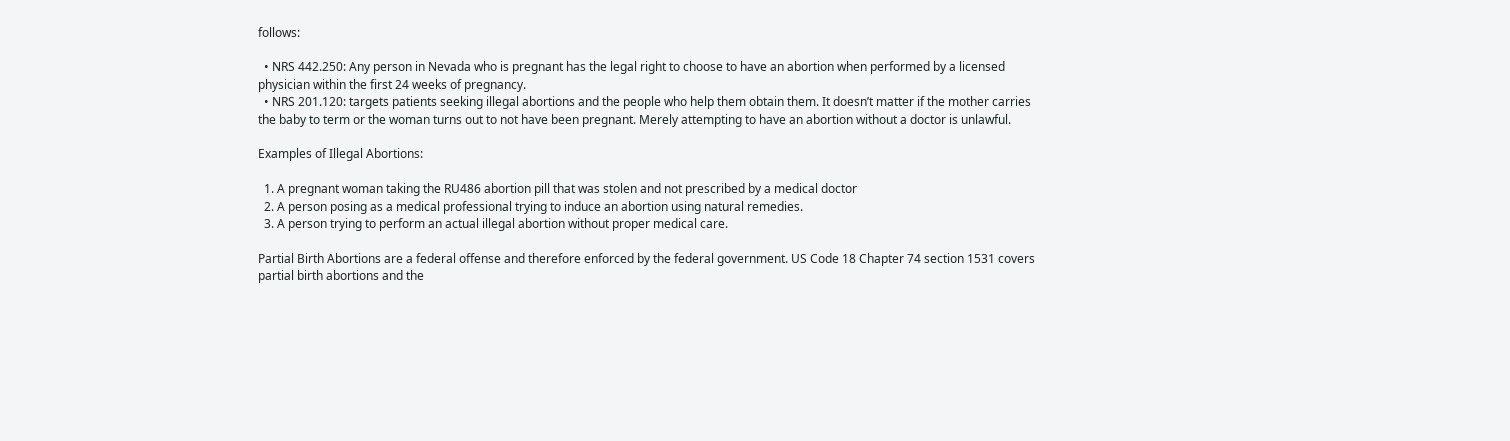follows:

  • NRS 442.250: Any person in Nevada who is pregnant has the legal right to choose to have an abortion when performed by a licensed physician within the first 24 weeks of pregnancy.
  • NRS 201.120: targets patients seeking illegal abortions and the people who help them obtain them. It doesn’t matter if the mother carries the baby to term or the woman turns out to not have been pregnant. Merely attempting to have an abortion without a doctor is unlawful.

Examples of Illegal Abortions:

  1. A pregnant woman taking the RU486 abortion pill that was stolen and not prescribed by a medical doctor
  2. A person posing as a medical professional trying to induce an abortion using natural remedies.
  3. A person trying to perform an actual illegal abortion without proper medical care.

Partial Birth Abortions are a federal offense and therefore enforced by the federal government. US Code 18 Chapter 74 section 1531 covers partial birth abortions and the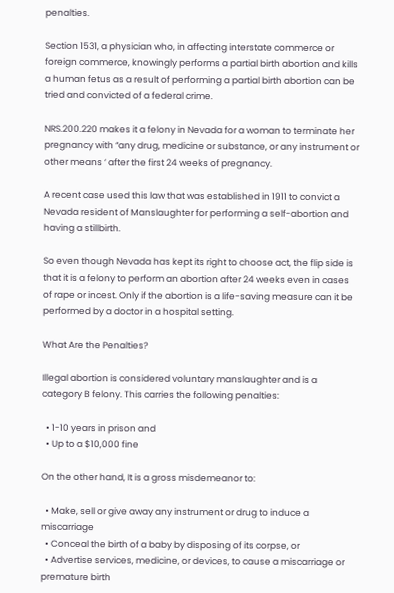penalties.

Section 1531, a physician who, in affecting interstate commerce or foreign commerce, knowingly performs a partial birth abortion and kills a human fetus as a result of performing a partial birth abortion can be tried and convicted of a federal crime.

NRS.200.220 makes it a felony in Nevada for a woman to terminate her pregnancy with “any drug, medicine or substance, or any instrument or other means ‘ after the first 24 weeks of pregnancy.

A recent case used this law that was established in 1911 to convict a Nevada resident of Manslaughter for performing a self-abortion and having a stillbirth.

So even though Nevada has kept its right to choose act, the flip side is that it is a felony to perform an abortion after 24 weeks even in cases of rape or incest. Only if the abortion is a life-saving measure can it be performed by a doctor in a hospital setting.

What Are the Penalties?

Illegal abortion is considered voluntary manslaughter and is a category B felony. This carries the following penalties:

  • 1-10 years in prison and
  • Up to a $10,000 fine

On the other hand, It is a gross misdemeanor to:

  • Make, sell or give away any instrument or drug to induce a miscarriage
  • Conceal the birth of a baby by disposing of its corpse, or
  • Advertise services, medicine, or devices, to cause a miscarriage or premature birth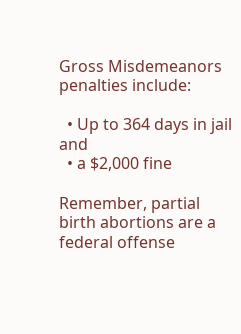Gross Misdemeanors penalties include:

  • Up to 364 days in jail and
  • a $2,000 fine

Remember, partial birth abortions are a federal offense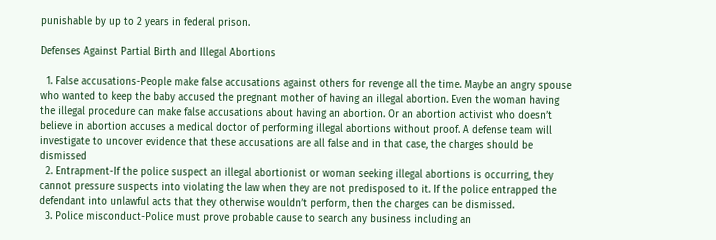punishable by up to 2 years in federal prison.

Defenses Against Partial Birth and Illegal Abortions

  1. False accusations-People make false accusations against others for revenge all the time. Maybe an angry spouse who wanted to keep the baby accused the pregnant mother of having an illegal abortion. Even the woman having the illegal procedure can make false accusations about having an abortion. Or an abortion activist who doesn’t believe in abortion accuses a medical doctor of performing illegal abortions without proof. A defense team will investigate to uncover evidence that these accusations are all false and in that case, the charges should be dismissed
  2. Entrapment-If the police suspect an illegal abortionist or woman seeking illegal abortions is occurring, they cannot pressure suspects into violating the law when they are not predisposed to it. If the police entrapped the defendant into unlawful acts that they otherwise wouldn’t perform, then the charges can be dismissed.
  3. Police misconduct-Police must prove probable cause to search any business including an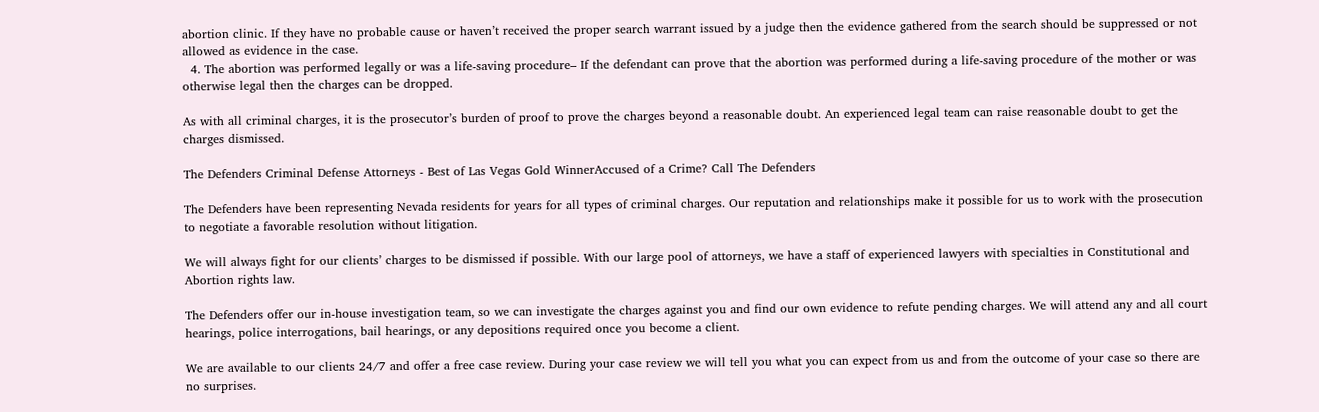abortion clinic. If they have no probable cause or haven’t received the proper search warrant issued by a judge then the evidence gathered from the search should be suppressed or not allowed as evidence in the case.
  4. The abortion was performed legally or was a life-saving procedure– If the defendant can prove that the abortion was performed during a life-saving procedure of the mother or was otherwise legal then the charges can be dropped.

As with all criminal charges, it is the prosecutor’s burden of proof to prove the charges beyond a reasonable doubt. An experienced legal team can raise reasonable doubt to get the charges dismissed.

The Defenders Criminal Defense Attorneys - Best of Las Vegas Gold WinnerAccused of a Crime? Call The Defenders

The Defenders have been representing Nevada residents for years for all types of criminal charges. Our reputation and relationships make it possible for us to work with the prosecution to negotiate a favorable resolution without litigation.

We will always fight for our clients’ charges to be dismissed if possible. With our large pool of attorneys, we have a staff of experienced lawyers with specialties in Constitutional and Abortion rights law.

The Defenders offer our in-house investigation team, so we can investigate the charges against you and find our own evidence to refute pending charges. We will attend any and all court hearings, police interrogations, bail hearings, or any depositions required once you become a client.

We are available to our clients 24/7 and offer a free case review. During your case review we will tell you what you can expect from us and from the outcome of your case so there are no surprises.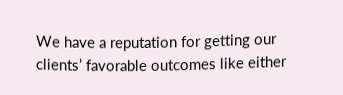We have a reputation for getting our clients’ favorable outcomes like either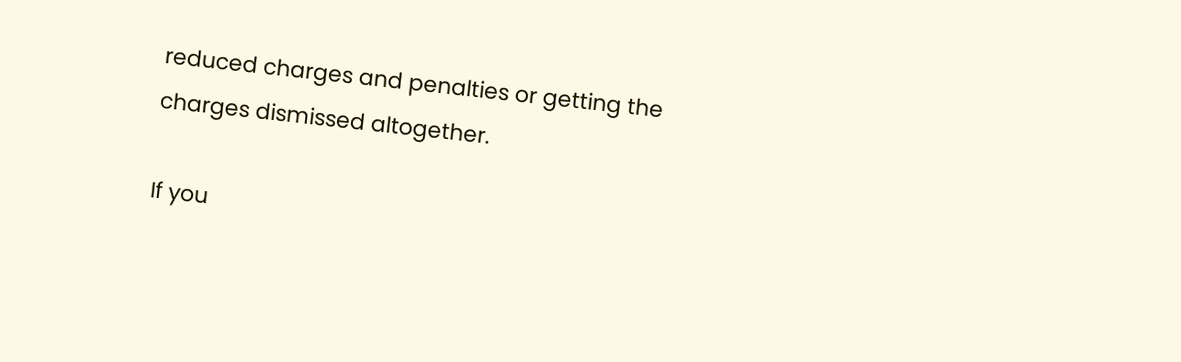reduced charges and penalties or getting the charges dismissed altogether.

If you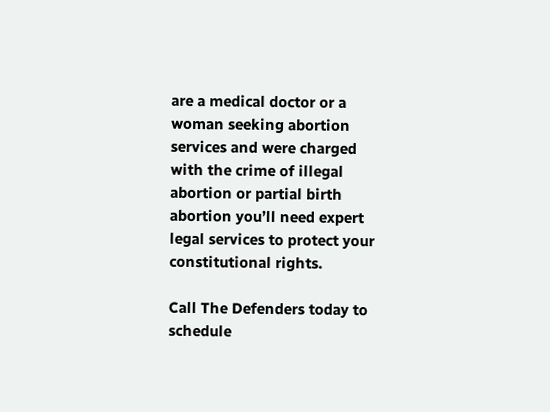are a medical doctor or a woman seeking abortion services and were charged with the crime of illegal abortion or partial birth abortion you’ll need expert legal services to protect your constitutional rights.

Call The Defenders today to schedule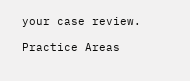your case review.

Practice Areas